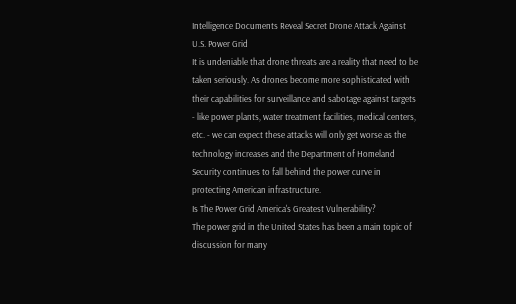Intelligence Documents Reveal Secret Drone Attack Against U.S. Power Grid
It is undeniable that drone threats are a reality that need to be taken seriously. As drones become more sophisticated with their capabilities for surveillance and sabotage against targets - like power plants, water treatment facilities, medical centers, etc. - we can expect these attacks will only get worse as the technology increases and the Department of Homeland Security continues to fall behind the power curve in protecting American infrastructure.
Is The Power Grid America's Greatest Vulnerability?
The power grid in the United States has been a main topic of discussion for many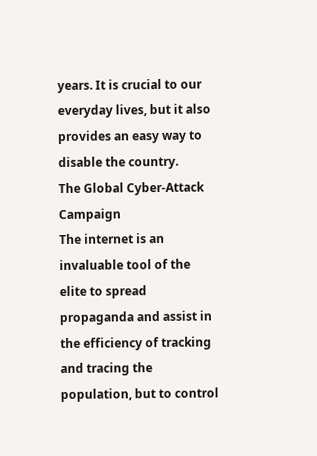years. It is crucial to our everyday lives, but it also provides an easy way to disable the country.
The Global Cyber-Attack Campaign
The internet is an invaluable tool of the elite to spread propaganda and assist in the efficiency of tracking and tracing the population, but to control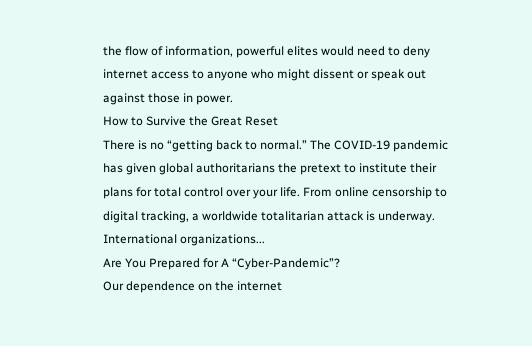the flow of information, powerful elites would need to deny internet access to anyone who might dissent or speak out against those in power.
How to Survive the Great Reset
There is no “getting back to normal.” The COVID-19 pandemic has given global authoritarians the pretext to institute their plans for total control over your life. From online censorship to digital tracking, a worldwide totalitarian attack is underway. International organizations...
Are You Prepared for A “Cyber-Pandemic”?
Our dependence on the internet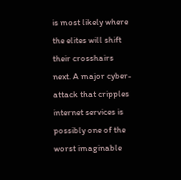is most likely where the elites will shift their crosshairs next. A major cyber-attack that cripples internet services is possibly one of the worst imaginable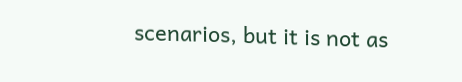scenarios, but it is not as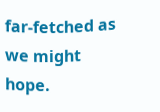far-fetched as we might hope.